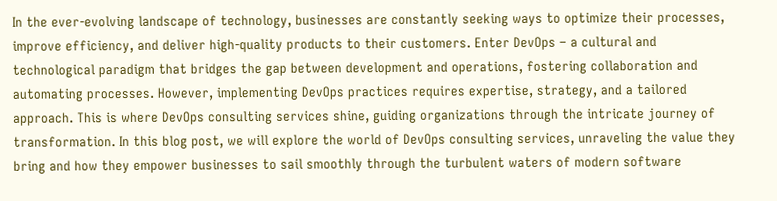In the ever-evolving landscape of technology, businesses are constantly seeking ways to optimize their processes, improve efficiency, and deliver high-quality products to their customers. Enter DevOps – a cultural and technological paradigm that bridges the gap between development and operations, fostering collaboration and automating processes. However, implementing DevOps practices requires expertise, strategy, and a tailored approach. This is where DevOps consulting services shine, guiding organizations through the intricate journey of transformation. In this blog post, we will explore the world of DevOps consulting services, unraveling the value they bring and how they empower businesses to sail smoothly through the turbulent waters of modern software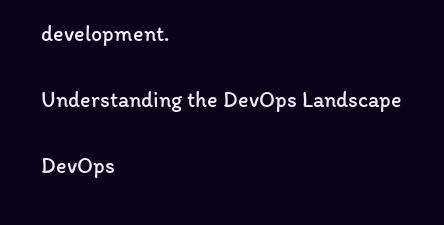development.

Understanding the DevOps Landscape

DevOps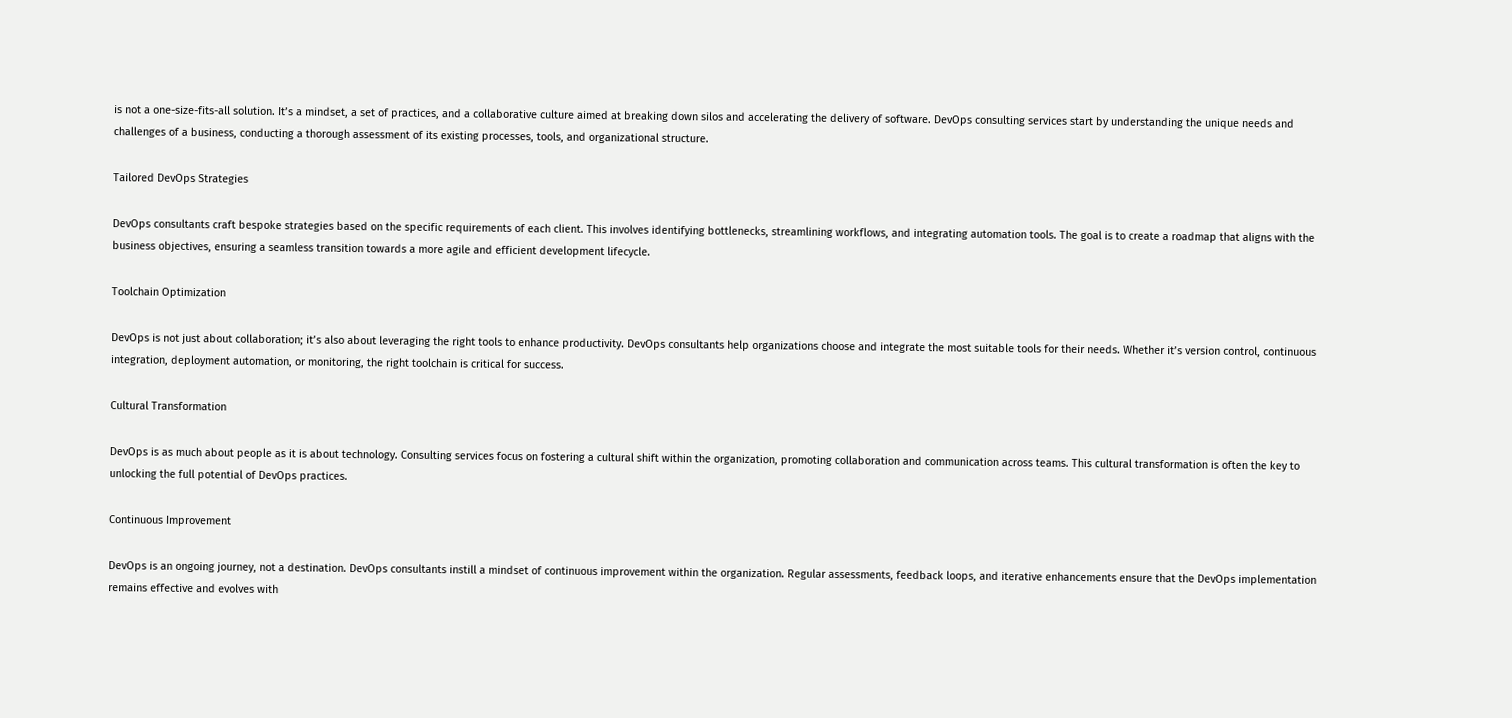is not a one-size-fits-all solution. It’s a mindset, a set of practices, and a collaborative culture aimed at breaking down silos and accelerating the delivery of software. DevOps consulting services start by understanding the unique needs and challenges of a business, conducting a thorough assessment of its existing processes, tools, and organizational structure.

Tailored DevOps Strategies

DevOps consultants craft bespoke strategies based on the specific requirements of each client. This involves identifying bottlenecks, streamlining workflows, and integrating automation tools. The goal is to create a roadmap that aligns with the business objectives, ensuring a seamless transition towards a more agile and efficient development lifecycle.

Toolchain Optimization

DevOps is not just about collaboration; it’s also about leveraging the right tools to enhance productivity. DevOps consultants help organizations choose and integrate the most suitable tools for their needs. Whether it’s version control, continuous integration, deployment automation, or monitoring, the right toolchain is critical for success.

Cultural Transformation

DevOps is as much about people as it is about technology. Consulting services focus on fostering a cultural shift within the organization, promoting collaboration and communication across teams. This cultural transformation is often the key to unlocking the full potential of DevOps practices.

Continuous Improvement

DevOps is an ongoing journey, not a destination. DevOps consultants instill a mindset of continuous improvement within the organization. Regular assessments, feedback loops, and iterative enhancements ensure that the DevOps implementation remains effective and evolves with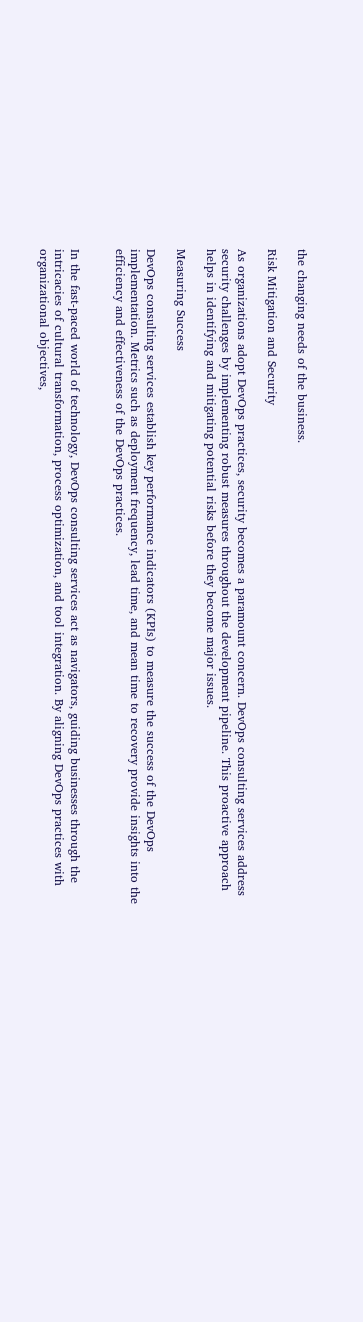the changing needs of the business.

Risk Mitigation and Security

As organizations adopt DevOps practices, security becomes a paramount concern. DevOps consulting services address security challenges by implementing robust measures throughout the development pipeline. This proactive approach helps in identifying and mitigating potential risks before they become major issues.

Measuring Success

DevOps consulting services establish key performance indicators (KPIs) to measure the success of the DevOps implementation. Metrics such as deployment frequency, lead time, and mean time to recovery provide insights into the efficiency and effectiveness of the DevOps practices.


In the fast-paced world of technology, DevOps consulting services act as navigators, guiding businesses through the intricacies of cultural transformation, process optimization, and tool integration. By aligning DevOps practices with organizational objectives,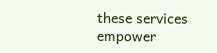these services empower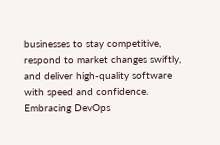businesses to stay competitive, respond to market changes swiftly, and deliver high-quality software with speed and confidence. Embracing DevOps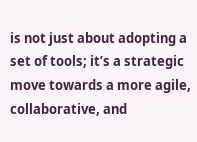is not just about adopting a set of tools; it’s a strategic move towards a more agile, collaborative, and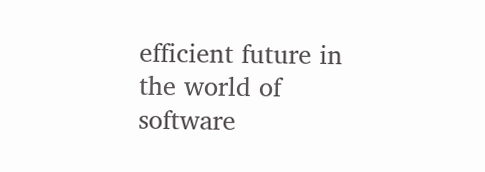efficient future in the world of software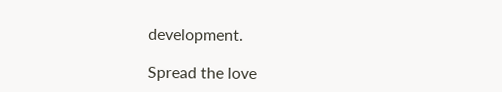development.

Spread the love